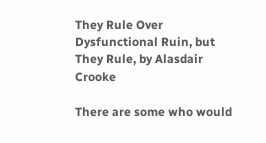They Rule Over Dysfunctional Ruin, but They Rule, by Alasdair Crooke

There are some who would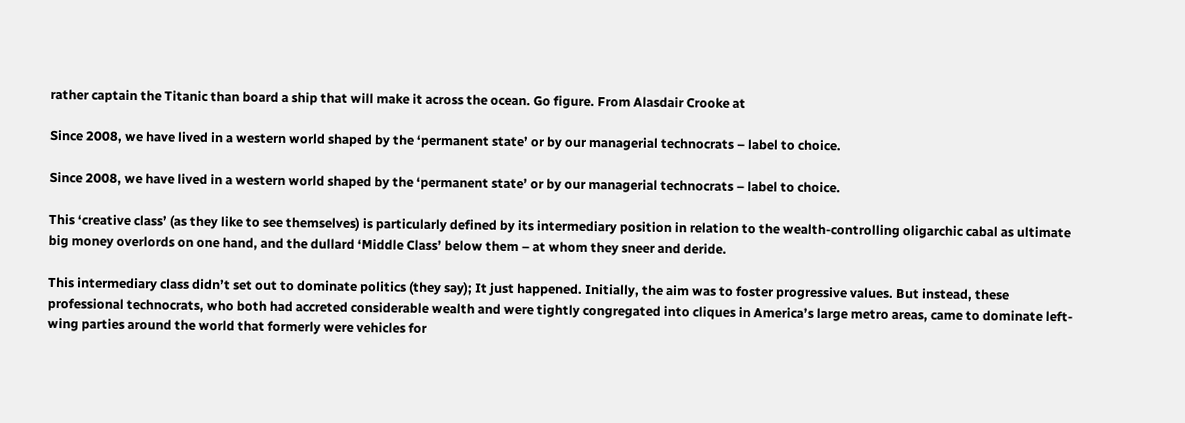rather captain the Titanic than board a ship that will make it across the ocean. Go figure. From Alasdair Crooke at

Since 2008, we have lived in a western world shaped by the ‘permanent state’ or by our managerial technocrats – label to choice.

Since 2008, we have lived in a western world shaped by the ‘permanent state’ or by our managerial technocrats – label to choice.

This ‘creative class’ (as they like to see themselves) is particularly defined by its intermediary position in relation to the wealth-controlling oligarchic cabal as ultimate big money overlords on one hand, and the dullard ‘Middle Class’ below them – at whom they sneer and deride.

This intermediary class didn’t set out to dominate politics (they say); It just happened. Initially, the aim was to foster progressive values. But instead, these professional technocrats, who both had accreted considerable wealth and were tightly congregated into cliques in America’s large metro areas, came to dominate left-wing parties around the world that formerly were vehicles for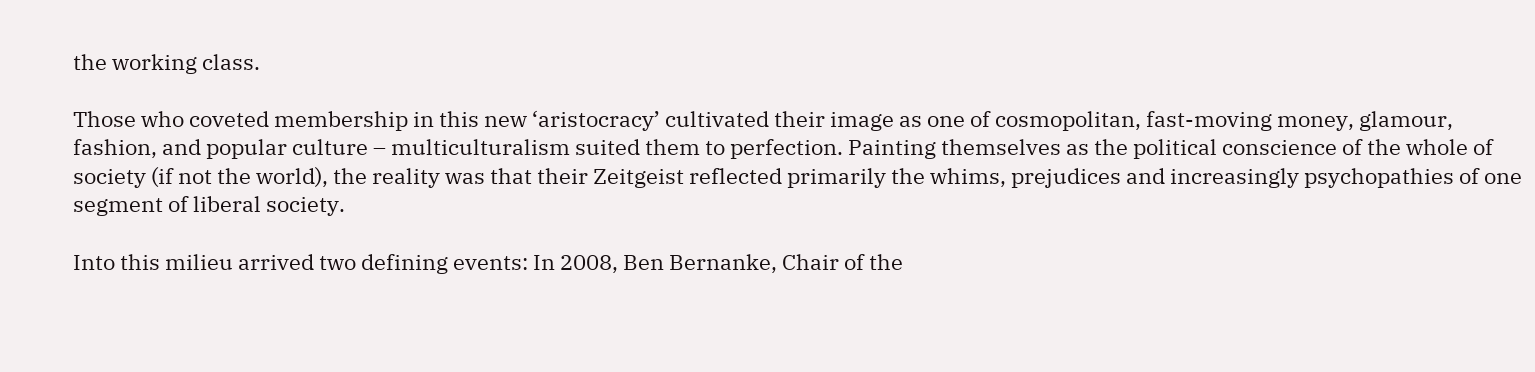the working class.

Those who coveted membership in this new ‘aristocracy’ cultivated their image as one of cosmopolitan, fast-moving money, glamour, fashion, and popular culture – multiculturalism suited them to perfection. Painting themselves as the political conscience of the whole of society (if not the world), the reality was that their Zeitgeist reflected primarily the whims, prejudices and increasingly psychopathies of one segment of liberal society.

Into this milieu arrived two defining events: In 2008, Ben Bernanke, Chair of the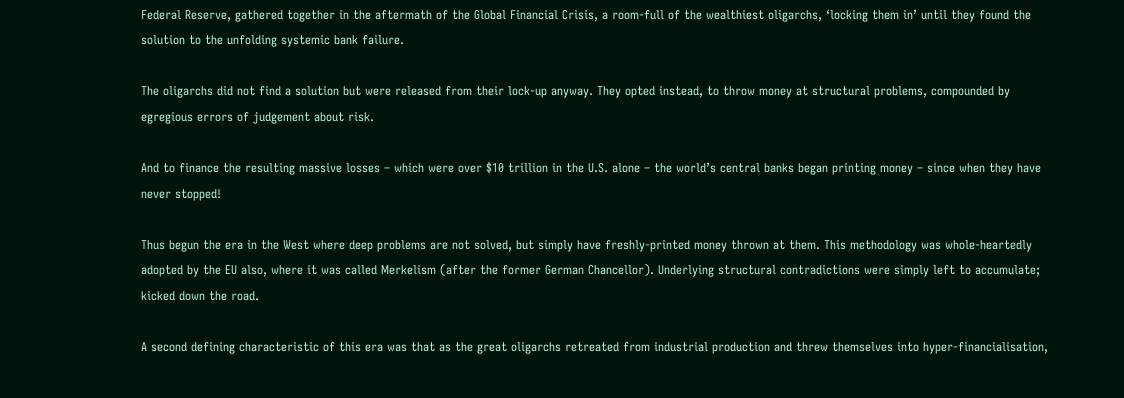Federal Reserve, gathered together in the aftermath of the Global Financial Crisis, a room-full of the wealthiest oligarchs, ‘locking them in’ until they found the solution to the unfolding systemic bank failure.

The oligarchs did not find a solution but were released from their lock-up anyway. They opted instead, to throw money at structural problems, compounded by egregious errors of judgement about risk.

And to finance the resulting massive losses – which were over $10 trillion in the U.S. alone – the world’s central banks began printing money – since when they have never stopped!

Thus begun the era in the West where deep problems are not solved, but simply have freshly-printed money thrown at them. This methodology was whole-heartedly adopted by the EU also, where it was called Merkelism (after the former German Chancellor). Underlying structural contradictions were simply left to accumulate; kicked down the road.

A second defining characteristic of this era was that as the great oligarchs retreated from industrial production and threw themselves into hyper-financialisation,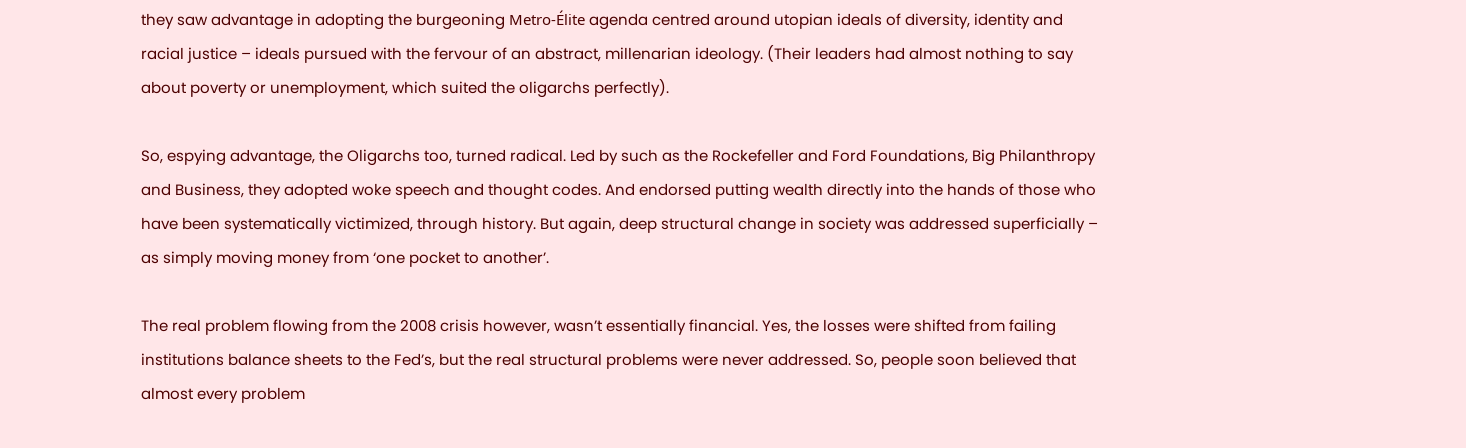they saw advantage in adopting the burgeoning Metro-Élite agenda centred around utopian ideals of diversity, identity and racial justice – ideals pursued with the fervour of an abstract, millenarian ideology. (Their leaders had almost nothing to say about poverty or unemployment, which suited the oligarchs perfectly).

So, espying advantage, the Oligarchs too, turned radical. Led by such as the Rockefeller and Ford Foundations, Big Philanthropy and Business, they adopted woke speech and thought codes. And endorsed putting wealth directly into the hands of those who have been systematically victimized, through history. But again, deep structural change in society was addressed superficially – as simply moving money from ‘one pocket to another’.

The real problem flowing from the 2008 crisis however, wasn’t essentially financial. Yes, the losses were shifted from failing institutions balance sheets to the Fed’s, but the real structural problems were never addressed. So, people soon believed that almost every problem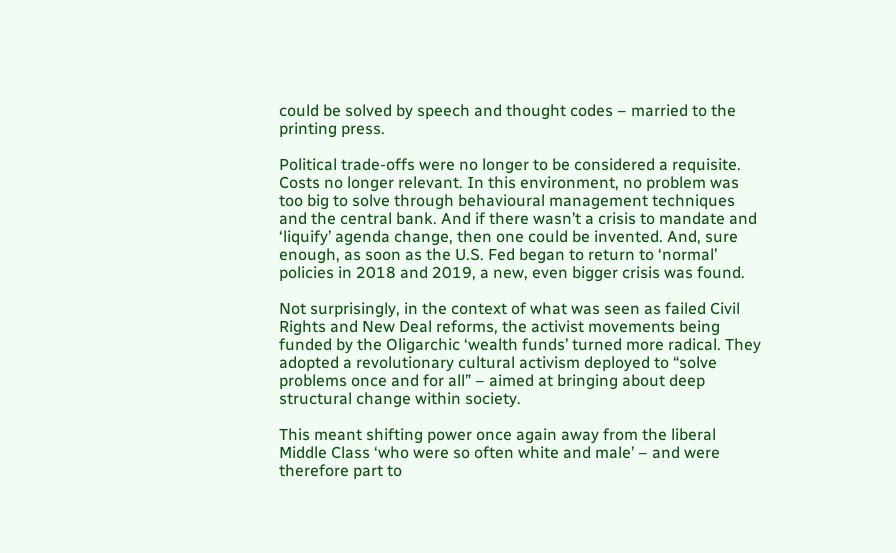could be solved by speech and thought codes – married to the printing press.

Political trade-offs were no longer to be considered a requisite. Costs no longer relevant. In this environment, no problem was too big to solve through behavioural management techniques and the central bank. And if there wasn’t a crisis to mandate and ‘liquify’ agenda change, then one could be invented. And, sure enough, as soon as the U.S. Fed began to return to ‘normal’ policies in 2018 and 2019, a new, even bigger crisis was found.

Not surprisingly, in the context of what was seen as failed Civil Rights and New Deal reforms, the activist movements being funded by the Oligarchic ‘wealth funds’ turned more radical. They adopted a revolutionary cultural activism deployed to “solve problems once and for all” – aimed at bringing about deep structural change within society.

This meant shifting power once again away from the liberal Middle Class ‘who were so often white and male’ – and were therefore part to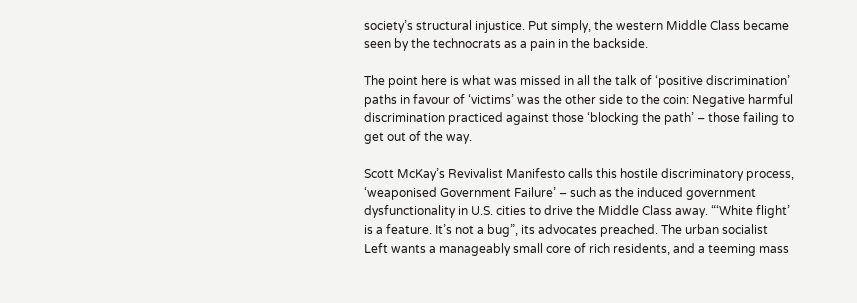society’s structural injustice. Put simply, the western Middle Class became seen by the technocrats as a pain in the backside.

The point here is what was missed in all the talk of ‘positive discrimination’ paths in favour of ‘victims’ was the other side to the coin: Negative harmful discrimination practiced against those ‘blocking the path’ – those failing to get out of the way.

Scott McKay’s Revivalist Manifesto calls this hostile discriminatory process, ‘weaponised Government Failure’ – such as the induced government dysfunctionality in U.S. cities to drive the Middle Class away. “‘White flight’ is a feature. It’s not a bug”, its advocates preached. The urban socialist Left wants a manageably small core of rich residents, and a teeming mass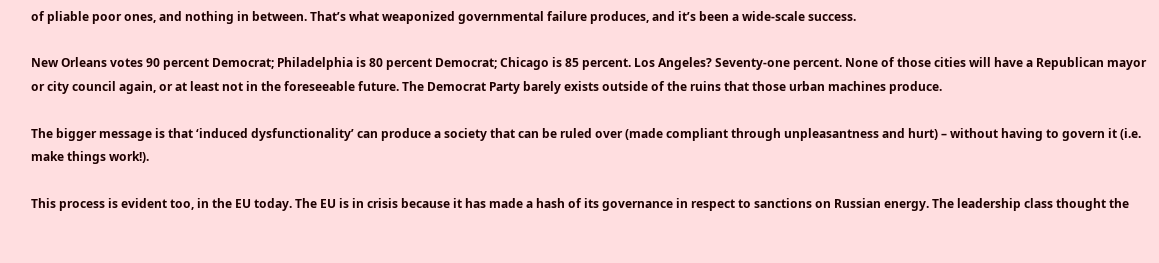of pliable poor ones, and nothing in between. That’s what weaponized governmental failure produces, and it’s been a wide-scale success.

New Orleans votes 90 percent Democrat; Philadelphia is 80 percent Democrat; Chicago is 85 percent. Los Angeles? Seventy-one percent. None of those cities will have a Republican mayor or city council again, or at least not in the foreseeable future. The Democrat Party barely exists outside of the ruins that those urban machines produce.

The bigger message is that ‘induced dysfunctionality’ can produce a society that can be ruled over (made compliant through unpleasantness and hurt) – without having to govern it (i.e. make things work!).

This process is evident too, in the EU today. The EU is in crisis because it has made a hash of its governance in respect to sanctions on Russian energy. The leadership class thought the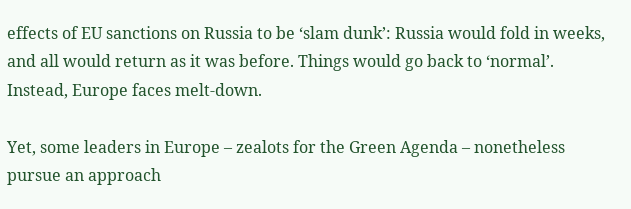effects of EU sanctions on Russia to be ‘slam dunk’: Russia would fold in weeks, and all would return as it was before. Things would go back to ‘normal’. Instead, Europe faces melt-down.

Yet, some leaders in Europe – zealots for the Green Agenda – nonetheless pursue an approach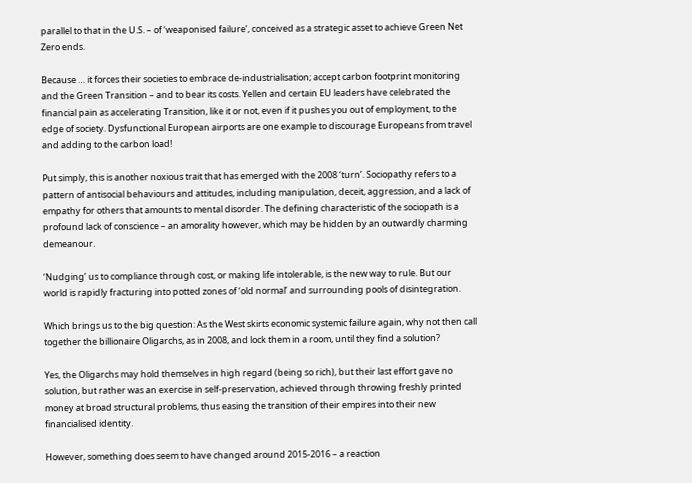parallel to that in the U.S. – of ‘weaponised failure’, conceived as a strategic asset to achieve Green Net Zero ends.

Because … it forces their societies to embrace de-industrialisation; accept carbon footprint monitoring and the Green Transition – and to bear its costs. Yellen and certain EU leaders have celebrated the financial pain as accelerating Transition, like it or not, even if it pushes you out of employment, to the edge of society. Dysfunctional European airports are one example to discourage Europeans from travel and adding to the carbon load!

Put simply, this is another noxious trait that has emerged with the 2008 ‘turn’. Sociopathy refers to a pattern of antisocial behaviours and attitudes, including manipulation, deceit, aggression, and a lack of empathy for others that amounts to mental disorder. The defining characteristic of the sociopath is a profound lack of conscience – an amorality however, which may be hidden by an outwardly charming demeanour.

‘Nudging’ us to compliance through cost, or making life intolerable, is the new way to rule. But our world is rapidly fracturing into potted zones of ‘old normal’ and surrounding pools of disintegration.

Which brings us to the big question: As the West skirts economic systemic failure again, why not then call together the billionaire Oligarchs, as in 2008, and lock them in a room, until they find a solution?

Yes, the Oligarchs may hold themselves in high regard (being so rich), but their last effort gave no solution, but rather was an exercise in self-preservation, achieved through throwing freshly printed money at broad structural problems, thus easing the transition of their empires into their new financialised identity.

However, something does seem to have changed around 2015-2016 – a reaction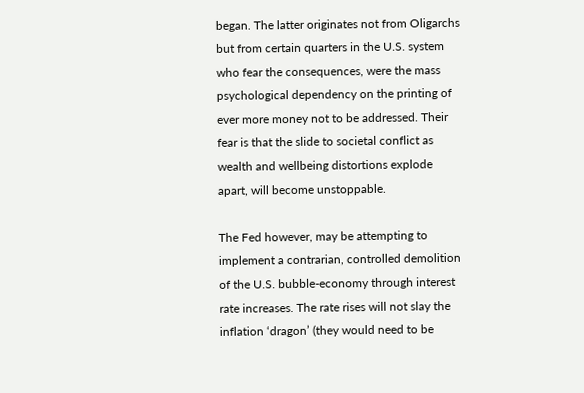began. The latter originates not from Oligarchs but from certain quarters in the U.S. system who fear the consequences, were the mass psychological dependency on the printing of ever more money not to be addressed. Their fear is that the slide to societal conflict as wealth and wellbeing distortions explode apart, will become unstoppable.

The Fed however, may be attempting to implement a contrarian, controlled demolition of the U.S. bubble-economy through interest rate increases. The rate rises will not slay the inflation ‘dragon’ (they would need to be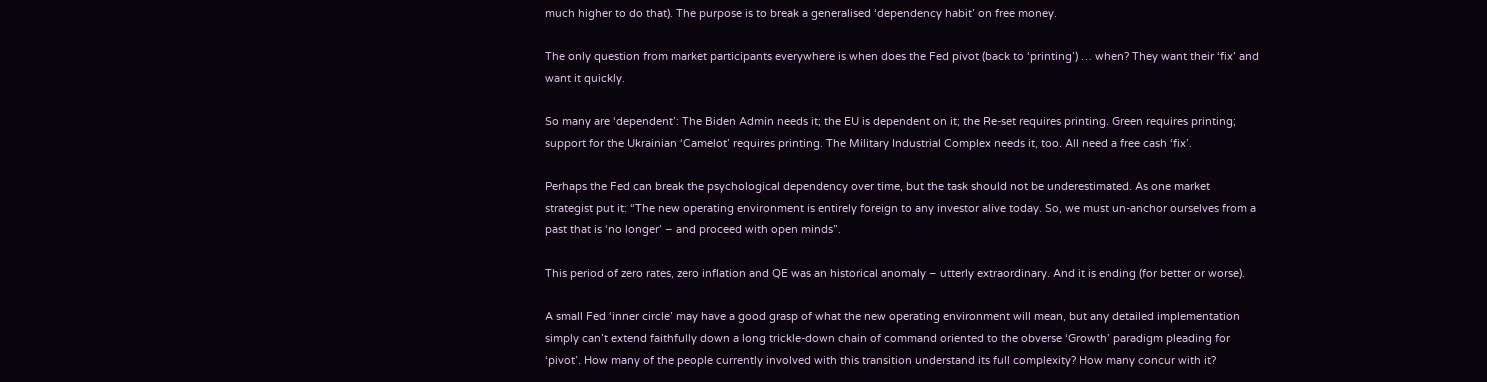much higher to do that). The purpose is to break a generalised ‘dependency habit’ on free money.

The only question from market participants everywhere is when does the Fed pivot (back to ‘printing’) … when? They want their ‘fix’ and want it quickly.

So many are ‘dependent’: The Biden Admin needs it; the EU is dependent on it; the Re-set requires printing. Green requires printing; support for the Ukrainian ‘Camelot’ requires printing. The Military Industrial Complex needs it, too. All need a free cash ‘fix’.

Perhaps the Fed can break the psychological dependency over time, but the task should not be underestimated. As one market strategist put it: “The new operating environment is entirely foreign to any investor alive today. So, we must un-anchor ourselves from a past that is ‘no longer’ – and proceed with open minds”.

This period of zero rates, zero inflation and QE was an historical anomaly – utterly extraordinary. And it is ending (for better or worse).

A small Fed ‘inner circle’ may have a good grasp of what the new operating environment will mean, but any detailed implementation simply can’t extend faithfully down a long trickle-down chain of command oriented to the obverse ‘Growth’ paradigm pleading for ‘pivot’. How many of the people currently involved with this transition understand its full complexity? How many concur with it?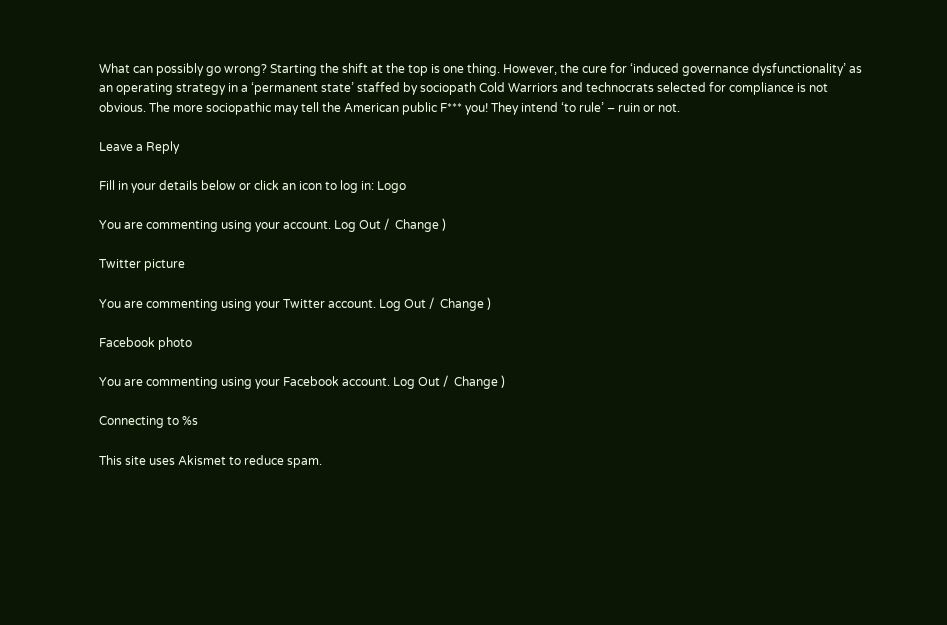What can possibly go wrong? Starting the shift at the top is one thing. However, the cure for ‘induced governance dysfunctionality’ as an operating strategy in a ‘permanent state’ staffed by sociopath Cold Warriors and technocrats selected for compliance is not obvious. The more sociopathic may tell the American public F*** you! They intend ‘to rule’ – ruin or not.

Leave a Reply

Fill in your details below or click an icon to log in: Logo

You are commenting using your account. Log Out /  Change )

Twitter picture

You are commenting using your Twitter account. Log Out /  Change )

Facebook photo

You are commenting using your Facebook account. Log Out /  Change )

Connecting to %s

This site uses Akismet to reduce spam.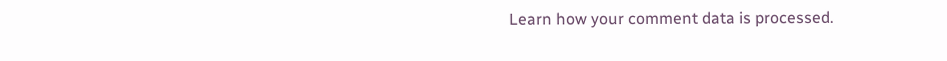Learn how your comment data is processed.